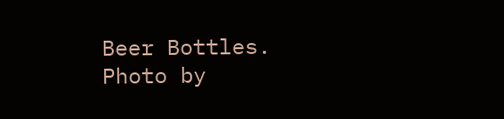Beer Bottles. Photo by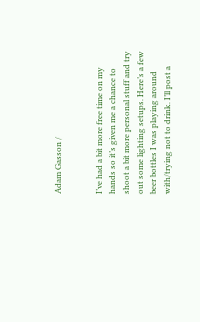Adam Gasson /


I’ve had a bit more free time on my hands so it’s given me a chance to shoot a bit more personal stuff and try out some lighting setups. Here’s a few beer bottles I was playing around with/trying not to drink. I’ll post a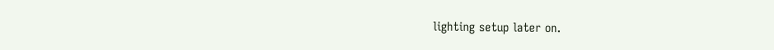lighting setup later on.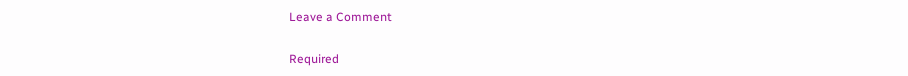Leave a Comment

Required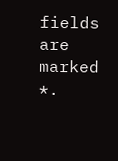fields are marked *.